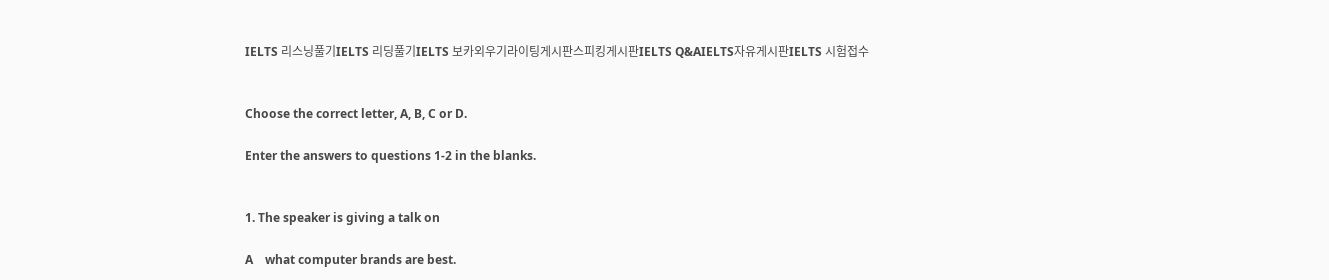IELTS 리스닝풀기IELTS 리딩풀기IELTS 보카외우기라이팅게시판스피킹게시판IELTS Q&AIELTS자유게시판IELTS 시험접수


Choose the correct letter, A, B, C or D.

Enter the answers to questions 1-2 in the blanks.


1. The speaker is giving a talk on

A    what computer brands are best.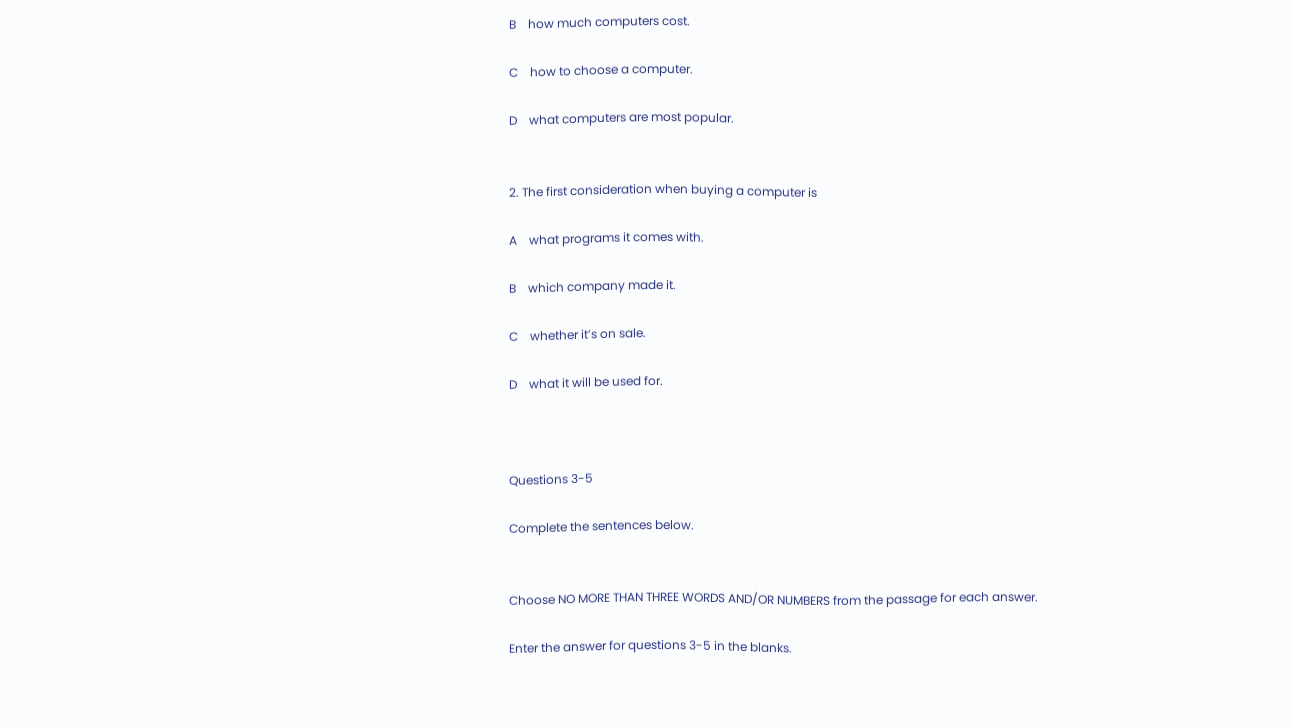B    how much computers cost.

C    how to choose a computer.

D    what computers are most popular.


2. The first consideration when buying a computer is

A    what programs it comes with.

B    which company made it.

C    whether it’s on sale.

D    what it will be used for.



Questions 3-5

Complete the sentences below.


Choose NO MORE THAN THREE WORDS AND/OR NUMBERS from the passage for each answer.

Enter the answer for questions 3-5 in the blanks.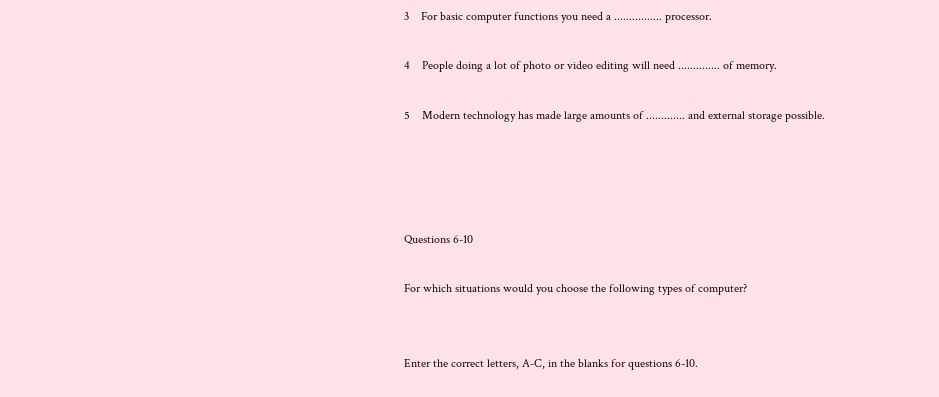3    For basic computer functions you need a ................ processor.

4    People doing a lot of photo or video editing will need .............. of memory.

5    Modern technology has made large amounts of ............. and external storage possible.




Questions 6-10

For which situations would you choose the following types of computer?


Enter the correct letters, A-C, in the blanks for questions 6-10.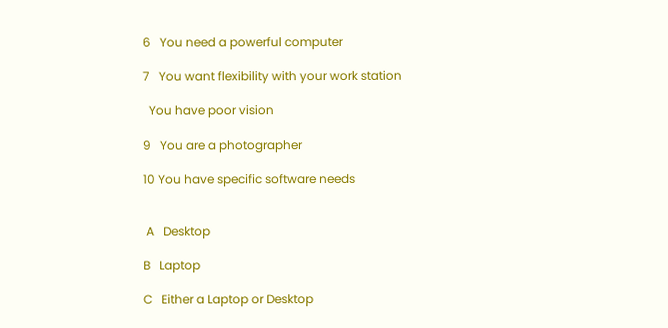6   You need a powerful computer

7   You want flexibility with your work station

  You have poor vision

9   You are a photographer

10 You have specific software needs


 A   Desktop

B   Laptop

C   Either a Laptop or Desktop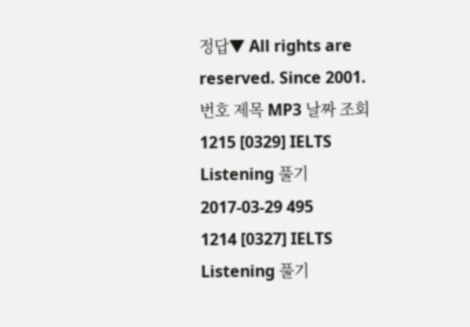정답▼ All rights are reserved. Since 2001.
번호 제목 MP3 날짜 조회
1215 [0329] IELTS Listening 풀기
2017-03-29 495
1214 [0327] IELTS Listening 풀기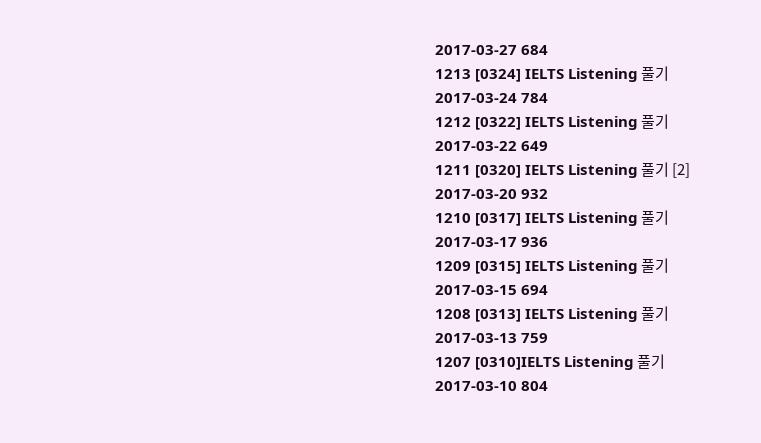2017-03-27 684
1213 [0324] IELTS Listening 풀기
2017-03-24 784
1212 [0322] IELTS Listening 풀기
2017-03-22 649
1211 [0320] IELTS Listening 풀기 [2]
2017-03-20 932
1210 [0317] IELTS Listening 풀기
2017-03-17 936
1209 [0315] IELTS Listening 풀기
2017-03-15 694
1208 [0313] IELTS Listening 풀기
2017-03-13 759
1207 [0310]IELTS Listening 풀기
2017-03-10 804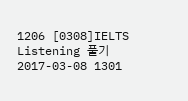1206 [0308]IELTS Listening 풀기
2017-03-08 1301